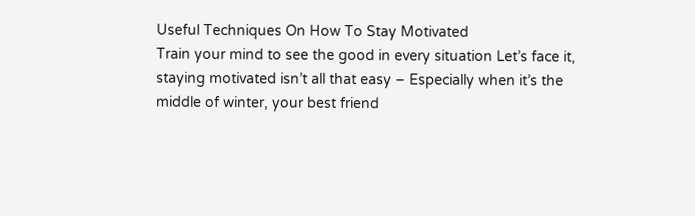Useful Techniques On How To Stay Motivated
Train your mind to see the good in every situation Let’s face it, staying motivated isn’t all that easy – Especially when it’s the middle of winter, your best friend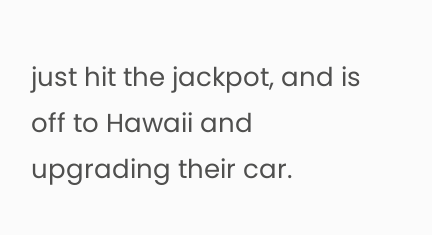just hit the jackpot, and is off to Hawaii and upgrading their car.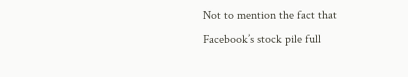Not to mention the fact that Facebook’s stock pile full